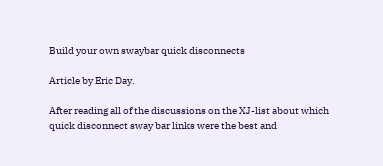Build your own swaybar quick disconnects

Article by Eric Day.

After reading all of the discussions on the XJ-list about which quick disconnect sway bar links were the best and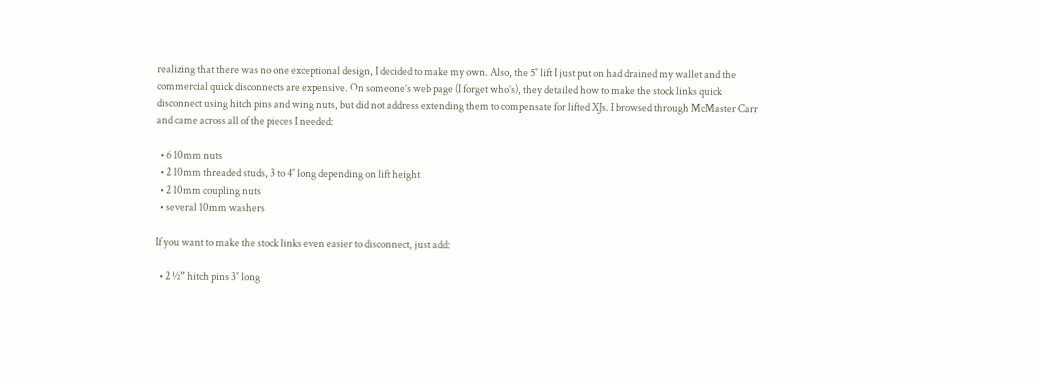realizing that there was no one exceptional design, I decided to make my own. Also, the 5″ lift I just put on had drained my wallet and the commercial quick disconnects are expensive. On someone’s web page (I forget who’s), they detailed how to make the stock links quick disconnect using hitch pins and wing nuts, but did not address extending them to compensate for lifted XJs. I browsed through McMaster Carr and came across all of the pieces I needed:

  • 6 10mm nuts
  • 2 10mm threaded studs, 3 to 4″ long depending on lift height
  • 2 10mm coupling nuts
  • several 10mm washers

If you want to make the stock links even easier to disconnect, just add:

  • 2 ½” hitch pins 3″ long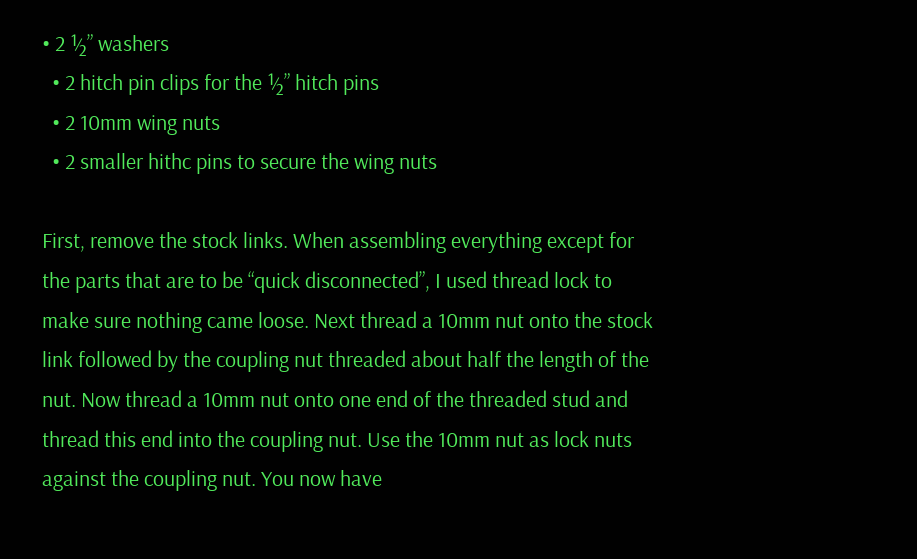• 2 ½” washers
  • 2 hitch pin clips for the ½” hitch pins
  • 2 10mm wing nuts
  • 2 smaller hithc pins to secure the wing nuts

First, remove the stock links. When assembling everything except for the parts that are to be “quick disconnected”, I used thread lock to make sure nothing came loose. Next thread a 10mm nut onto the stock link followed by the coupling nut threaded about half the length of the nut. Now thread a 10mm nut onto one end of the threaded stud and thread this end into the coupling nut. Use the 10mm nut as lock nuts against the coupling nut. You now have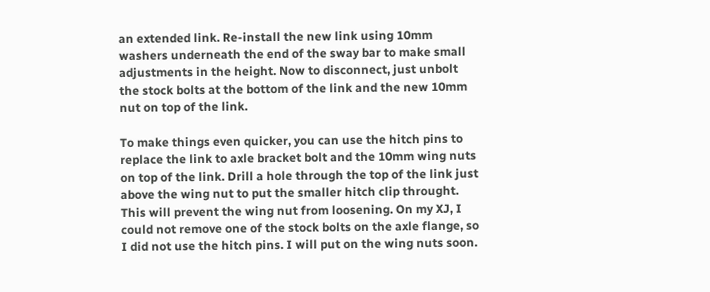an extended link. Re-install the new link using 10mm washers underneath the end of the sway bar to make small adjustments in the height. Now to disconnect, just unbolt the stock bolts at the bottom of the link and the new 10mm nut on top of the link.

To make things even quicker, you can use the hitch pins to replace the link to axle bracket bolt and the 10mm wing nuts on top of the link. Drill a hole through the top of the link just above the wing nut to put the smaller hitch clip throught. This will prevent the wing nut from loosening. On my XJ, I could not remove one of the stock bolts on the axle flange, so I did not use the hitch pins. I will put on the wing nuts soon.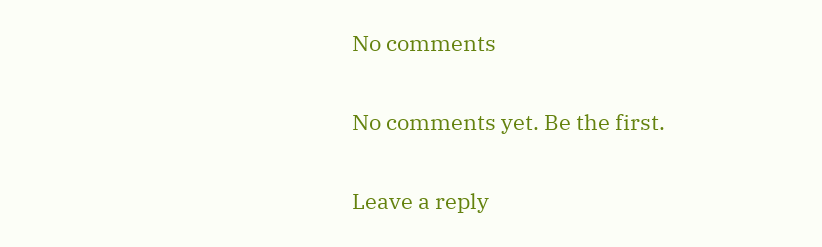No comments

No comments yet. Be the first.

Leave a reply